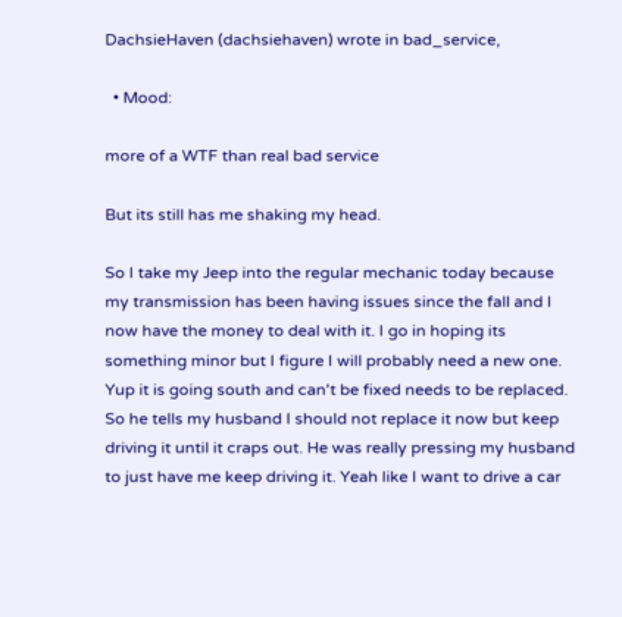DachsieHaven (dachsiehaven) wrote in bad_service,

  • Mood:

more of a WTF than real bad service

But its still has me shaking my head.

So I take my Jeep into the regular mechanic today because my transmission has been having issues since the fall and I now have the money to deal with it. I go in hoping its something minor but I figure I will probably need a new one. Yup it is going south and can't be fixed needs to be replaced.  So he tells my husband I should not replace it now but keep driving it until it craps out. He was really pressing my husband to just have me keep driving it. Yeah like I want to drive a car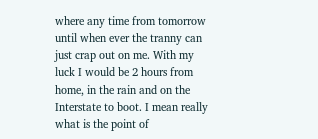where any time from tomorrow until when ever the tranny can just crap out on me. With my luck I would be 2 hours from home, in the rain and on the Interstate to boot. I mean really what is the point of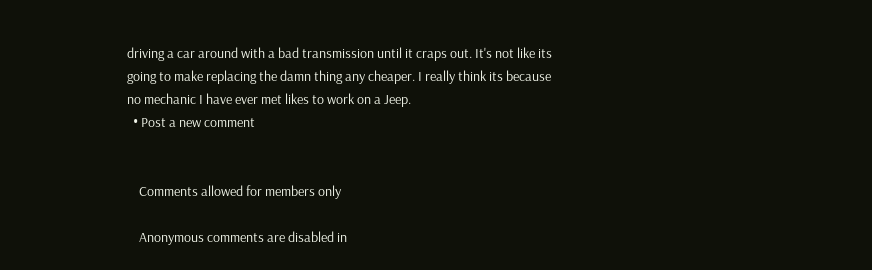driving a car around with a bad transmission until it craps out. It's not like its going to make replacing the damn thing any cheaper. I really think its because no mechanic I have ever met likes to work on a Jeep.
  • Post a new comment


    Comments allowed for members only

    Anonymous comments are disabled in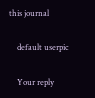this journal

    default userpic

    Your reply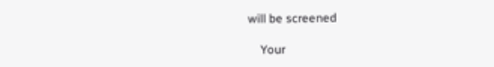will be screened

    Your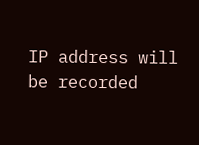IP address will be recorded